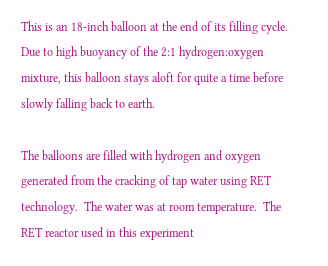This is an 18-inch balloon at the end of its filling cycle.  Due to high buoyancy of the 2:1 hydrogen:oxygen mixture, this balloon stays aloft for quite a time before slowly falling back to earth.

The balloons are filled with hydrogen and oxygen generated from the cracking of tap water using RET technology.  The water was at room temperature.  The RET reactor used in this experiment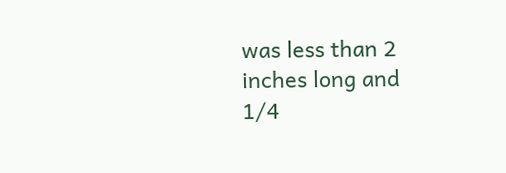was less than 2 inches long and 1/4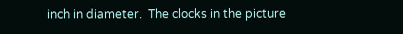inch in diameter.  The clocks in the picture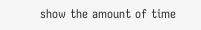show the amount of time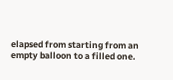elapsed from starting from an empty balloon to a filled one.